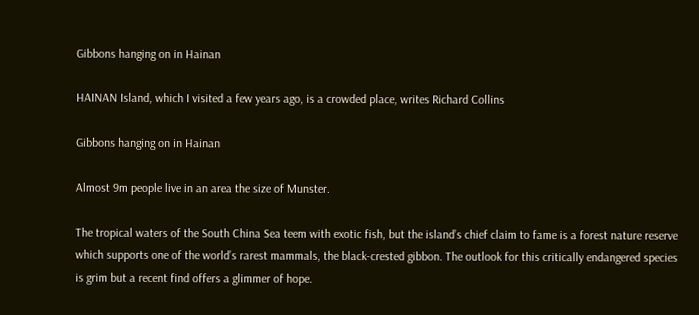Gibbons hanging on in Hainan

HAINAN Island, which I visited a few years ago, is a crowded place, writes Richard Collins

Gibbons hanging on in Hainan

Almost 9m people live in an area the size of Munster.

The tropical waters of the South China Sea teem with exotic fish, but the island’s chief claim to fame is a forest nature reserve which supports one of the world’s rarest mammals, the black-crested gibbon. The outlook for this critically endangered species is grim but a recent find offers a glimmer of hope.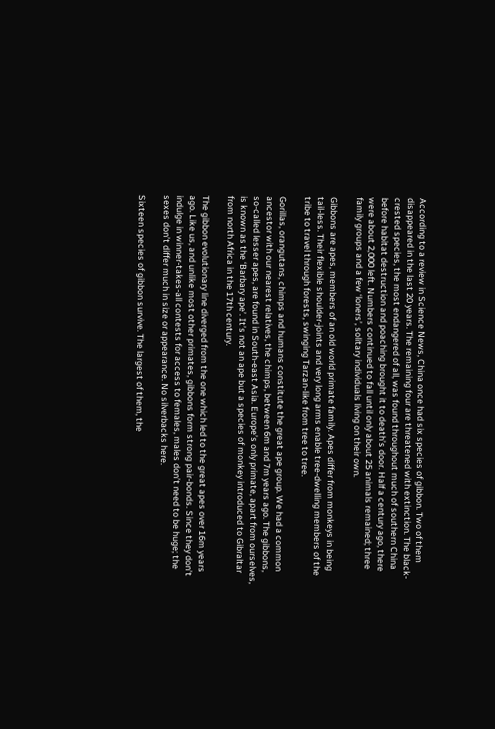According to a review in Science News, China once had six species of gibbon. Two of them disappeared in the last 20 years. The remaining four are threatened with extinction. The black-crested species, the most endangered of all, was found throughout much of southern China before habitat destruction and poaching brought it to death’s door. Half a century ago, there were about 2,000 left. Numbers continued to fall until only about 25 animals remained; three family groups and a few ‘loners’, solitary individuals living on their own.

Gibbons are apes, members of an old world primate family. Apes differ from monkeys in being tail-less. Their flexible shoulder-joints and very long arms enable tree-dwelling members of the tribe to travel through forests, swinging Tarzan-like from tree to tree.

Gorillas, orangutans, chimps and humans constitute the great ape group. We had a common ancestor with our nearest relatives, the chimps, between 6m and 7m years ago. The gibbons, so-called lesser apes, are found in South-east Asia. Europe’s only primate, apart from ourselves, is known as the ‘Barbary ape’. It’s not an ape but a species of monkey introduced to Gibraltar from north Africa in the 17th century.

The gibbon evolutionary line diverged from the one which led to the great apes over 16m years ago. Like us, and unlike most other primates, gibbons form strong pair-bonds. Since they don’t indulge in winner-takes-all contests for access to females, males don’t need to be huge; the sexes don’t differ much in size or appearance. No silverbacks here.

Sixteen species of gibbon survive. The largest of them, the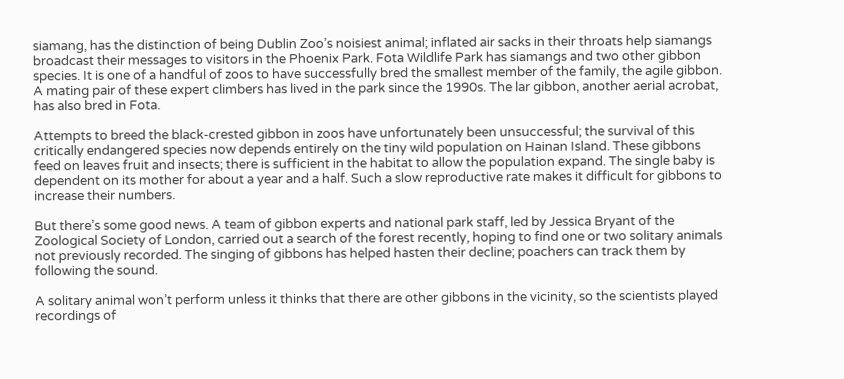siamang, has the distinction of being Dublin Zoo’s noisiest animal; inflated air sacks in their throats help siamangs broadcast their messages to visitors in the Phoenix Park. Fota Wildlife Park has siamangs and two other gibbon species. It is one of a handful of zoos to have successfully bred the smallest member of the family, the agile gibbon. A mating pair of these expert climbers has lived in the park since the 1990s. The lar gibbon, another aerial acrobat, has also bred in Fota.

Attempts to breed the black-crested gibbon in zoos have unfortunately been unsuccessful; the survival of this critically endangered species now depends entirely on the tiny wild population on Hainan Island. These gibbons feed on leaves fruit and insects; there is sufficient in the habitat to allow the population expand. The single baby is dependent on its mother for about a year and a half. Such a slow reproductive rate makes it difficult for gibbons to increase their numbers.

But there’s some good news. A team of gibbon experts and national park staff, led by Jessica Bryant of the Zoological Society of London, carried out a search of the forest recently, hoping to find one or two solitary animals not previously recorded. The singing of gibbons has helped hasten their decline; poachers can track them by following the sound.

A solitary animal won’t perform unless it thinks that there are other gibbons in the vicinity, so the scientists played recordings of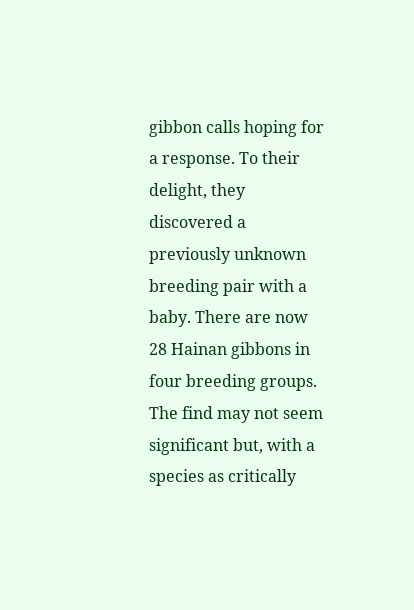gibbon calls hoping for a response. To their delight, they discovered a previously unknown breeding pair with a baby. There are now 28 Hainan gibbons in four breeding groups. The find may not seem significant but, with a species as critically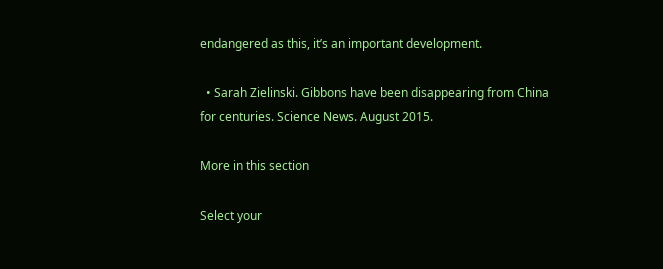endangered as this, it’s an important development.

  • Sarah Zielinski. Gibbons have been disappearing from China for centuries. Science News. August 2015.

More in this section

Select your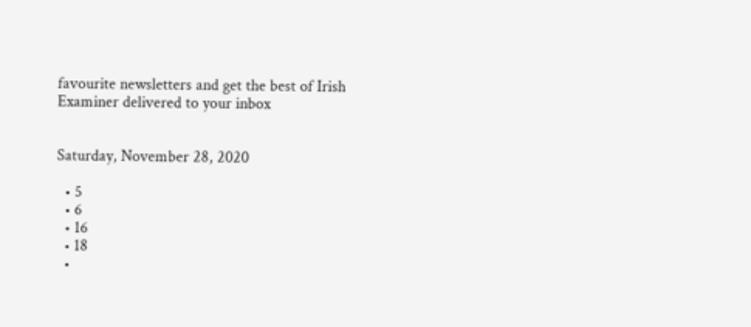favourite newsletters and get the best of Irish Examiner delivered to your inbox


Saturday, November 28, 2020

  • 5
  • 6
  • 16
  • 18
  •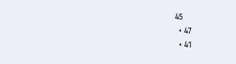45
  • 47
  • 41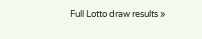Full Lotto draw results »